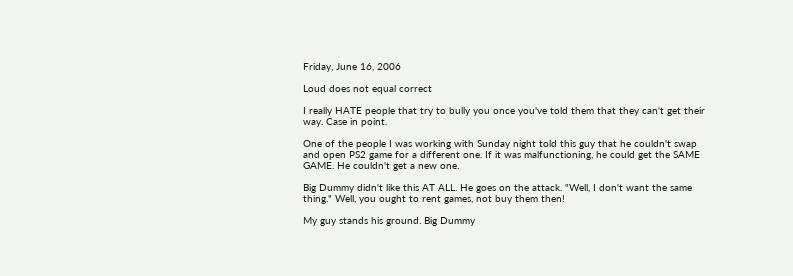Friday, June 16, 2006

Loud does not equal correct

I really HATE people that try to bully you once you've told them that they can't get their way. Case in point.

One of the people I was working with Sunday night told this guy that he couldn't swap and open PS2 game for a different one. If it was malfunctioning, he could get the SAME GAME. He couldn't get a new one.

Big Dummy didn't like this AT ALL. He goes on the attack. "Well, I don't want the same thing." Well, you ought to rent games, not buy them then!

My guy stands his ground. Big Dummy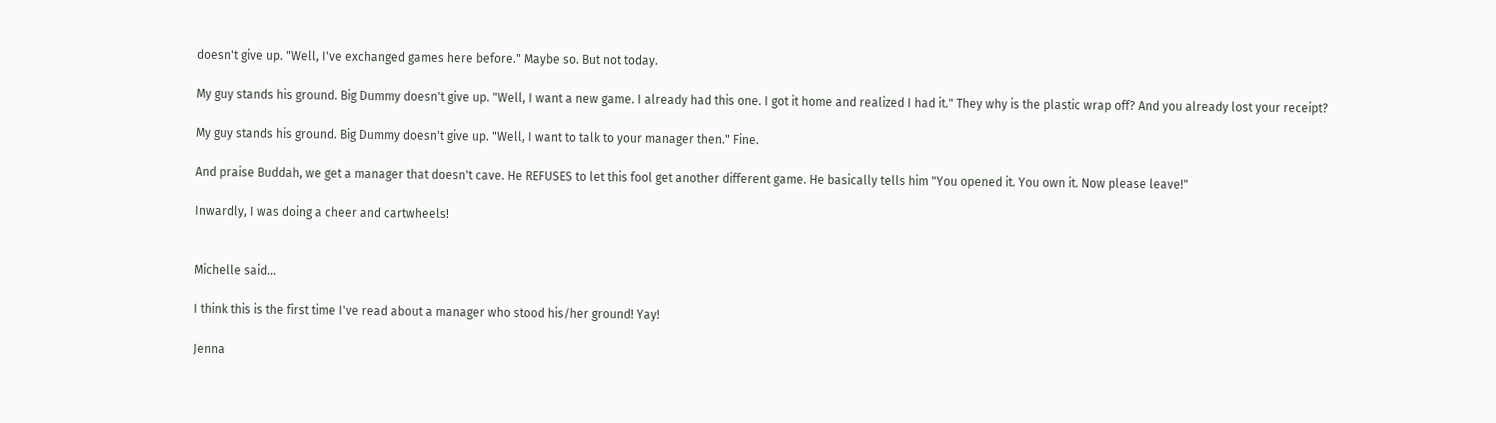doesn't give up. "Well, I've exchanged games here before." Maybe so. But not today.

My guy stands his ground. Big Dummy doesn't give up. "Well, I want a new game. I already had this one. I got it home and realized I had it." They why is the plastic wrap off? And you already lost your receipt?

My guy stands his ground. Big Dummy doesn't give up. "Well, I want to talk to your manager then." Fine.

And praise Buddah, we get a manager that doesn't cave. He REFUSES to let this fool get another different game. He basically tells him "You opened it. You own it. Now please leave!"

Inwardly, I was doing a cheer and cartwheels!


Michelle said...

I think this is the first time I've read about a manager who stood his/her ground! Yay!

Jenna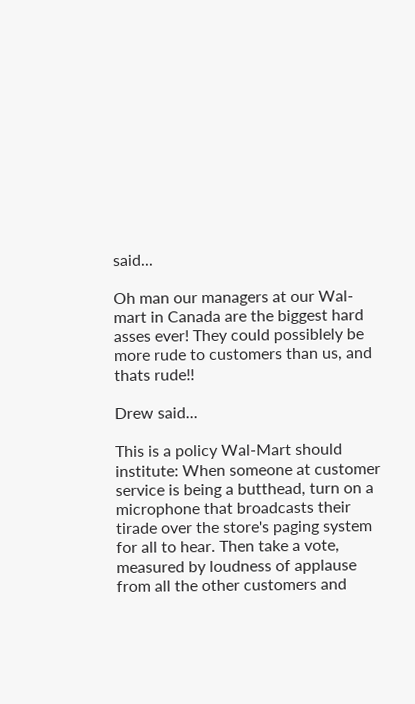said...

Oh man our managers at our Wal-mart in Canada are the biggest hard asses ever! They could possiblely be more rude to customers than us, and thats rude!!

Drew said...

This is a policy Wal-Mart should institute: When someone at customer service is being a butthead, turn on a microphone that broadcasts their tirade over the store's paging system for all to hear. Then take a vote, measured by loudness of applause from all the other customers and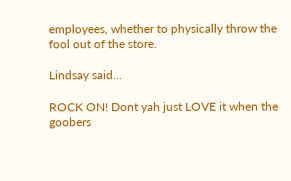employees, whether to physically throw the fool out of the store.

Lindsay said...

ROCK ON! Dont yah just LOVE it when the goobers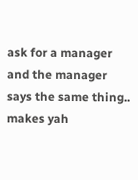ask for a manager and the manager says the same thing.. makes yah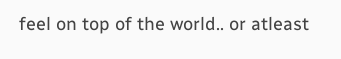feel on top of the world.. or atleast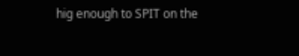hig enough to SPIT on the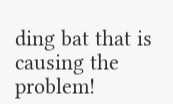ding bat that is causing the problem!